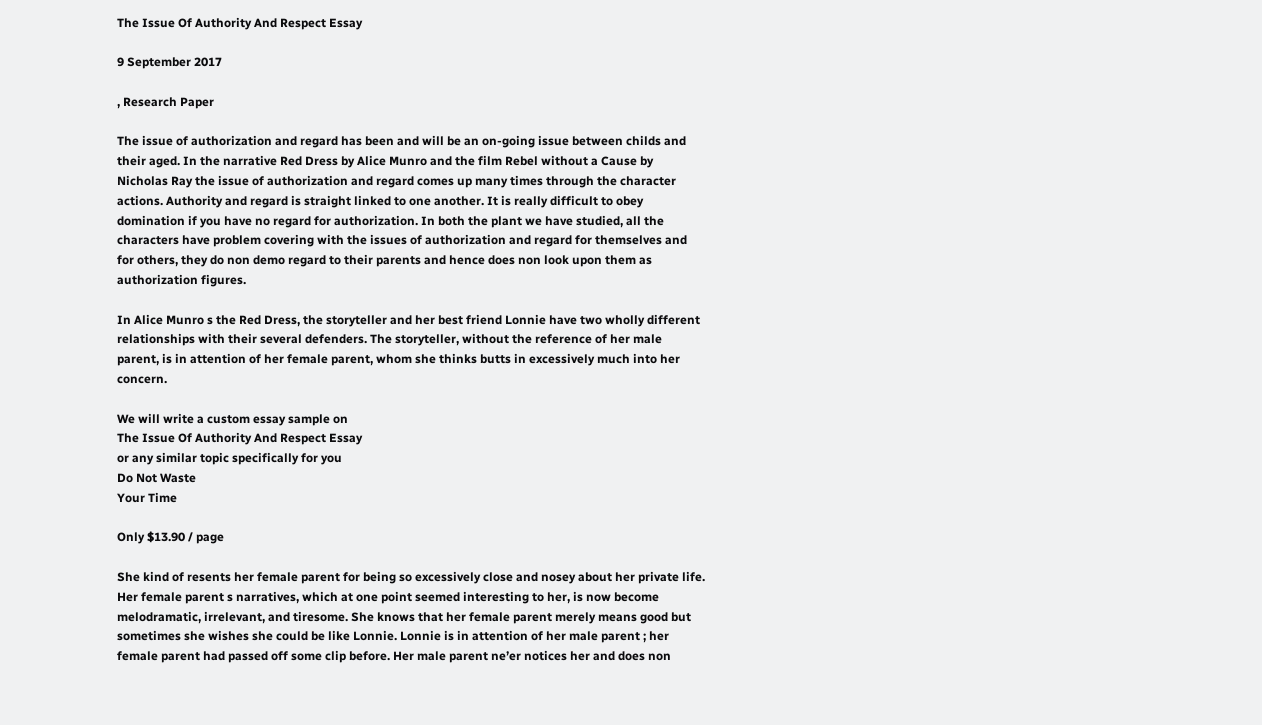The Issue Of Authority And Respect Essay

9 September 2017

, Research Paper

The issue of authorization and regard has been and will be an on-going issue between childs and their aged. In the narrative Red Dress by Alice Munro and the film Rebel without a Cause by Nicholas Ray the issue of authorization and regard comes up many times through the character actions. Authority and regard is straight linked to one another. It is really difficult to obey domination if you have no regard for authorization. In both the plant we have studied, all the characters have problem covering with the issues of authorization and regard for themselves and for others, they do non demo regard to their parents and hence does non look upon them as authorization figures.

In Alice Munro s the Red Dress, the storyteller and her best friend Lonnie have two wholly different relationships with their several defenders. The storyteller, without the reference of her male parent, is in attention of her female parent, whom she thinks butts in excessively much into her concern.

We will write a custom essay sample on
The Issue Of Authority And Respect Essay
or any similar topic specifically for you
Do Not Waste
Your Time

Only $13.90 / page

She kind of resents her female parent for being so excessively close and nosey about her private life. Her female parent s narratives, which at one point seemed interesting to her, is now become melodramatic, irrelevant, and tiresome. She knows that her female parent merely means good but sometimes she wishes she could be like Lonnie. Lonnie is in attention of her male parent ; her female parent had passed off some clip before. Her male parent ne’er notices her and does non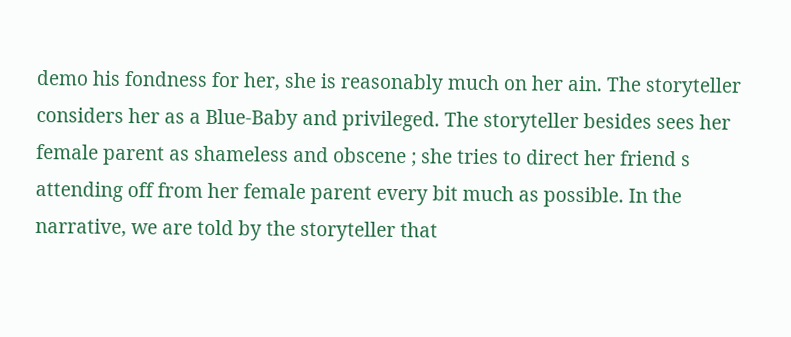demo his fondness for her, she is reasonably much on her ain. The storyteller considers her as a Blue-Baby and privileged. The storyteller besides sees her female parent as shameless and obscene ; she tries to direct her friend s attending off from her female parent every bit much as possible. In the narrative, we are told by the storyteller that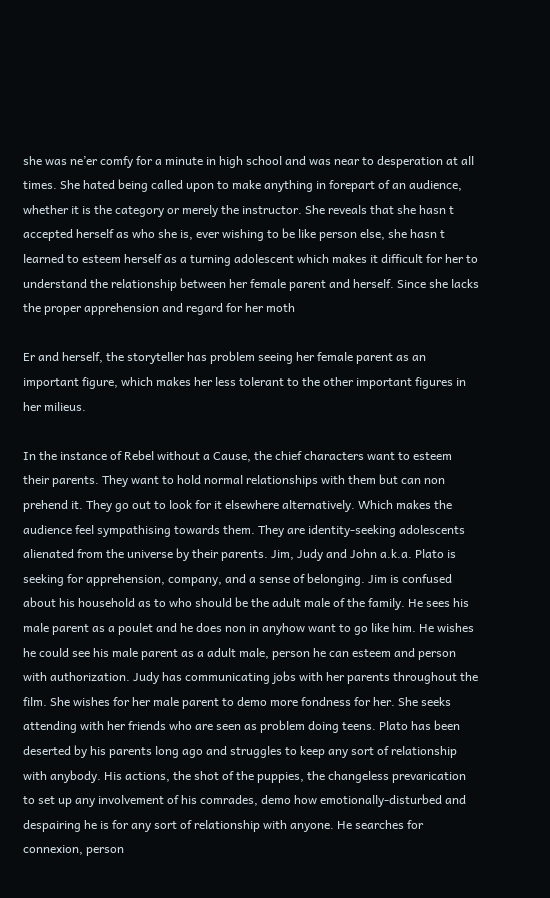she was ne’er comfy for a minute in high school and was near to desperation at all times. She hated being called upon to make anything in forepart of an audience, whether it is the category or merely the instructor. She reveals that she hasn t accepted herself as who she is, ever wishing to be like person else, she hasn t learned to esteem herself as a turning adolescent which makes it difficult for her to understand the relationship between her female parent and herself. Since she lacks the proper apprehension and regard for her moth

Er and herself, the storyteller has problem seeing her female parent as an important figure, which makes her less tolerant to the other important figures in her milieus.

In the instance of Rebel without a Cause, the chief characters want to esteem their parents. They want to hold normal relationships with them but can non prehend it. They go out to look for it elsewhere alternatively. Which makes the audience feel sympathising towards them. They are identity-seeking adolescents alienated from the universe by their parents. Jim, Judy and John a.k.a. Plato is seeking for apprehension, company, and a sense of belonging. Jim is confused about his household as to who should be the adult male of the family. He sees his male parent as a poulet and he does non in anyhow want to go like him. He wishes he could see his male parent as a adult male, person he can esteem and person with authorization. Judy has communicating jobs with her parents throughout the film. She wishes for her male parent to demo more fondness for her. She seeks attending with her friends who are seen as problem doing teens. Plato has been deserted by his parents long ago and struggles to keep any sort of relationship with anybody. His actions, the shot of the puppies, the changeless prevarication to set up any involvement of his comrades, demo how emotionally-disturbed and despairing he is for any sort of relationship with anyone. He searches for connexion, person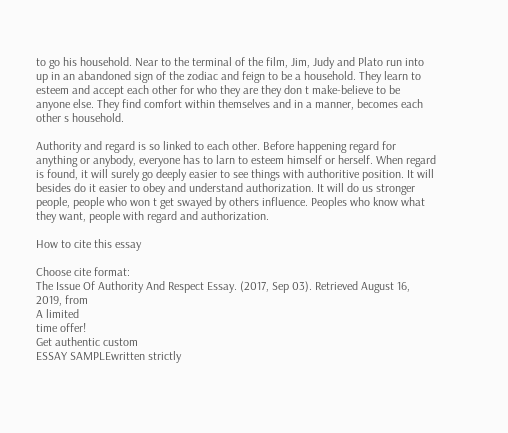to go his household. Near to the terminal of the film, Jim, Judy and Plato run into up in an abandoned sign of the zodiac and feign to be a household. They learn to esteem and accept each other for who they are they don t make-believe to be anyone else. They find comfort within themselves and in a manner, becomes each other s household.

Authority and regard is so linked to each other. Before happening regard for anything or anybody, everyone has to larn to esteem himself or herself. When regard is found, it will surely go deeply easier to see things with authoritive position. It will besides do it easier to obey and understand authorization. It will do us stronger people, people who won t get swayed by others influence. Peoples who know what they want, people with regard and authorization.

How to cite this essay

Choose cite format:
The Issue Of Authority And Respect Essay. (2017, Sep 03). Retrieved August 16, 2019, from
A limited
time offer!
Get authentic custom
ESSAY SAMPLEwritten strictly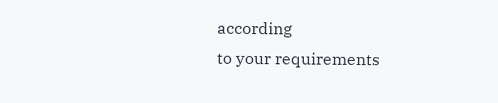according
to your requirements